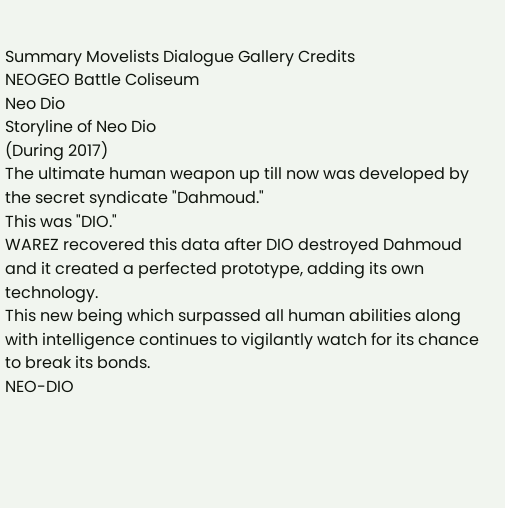Summary Movelists Dialogue Gallery Credits
NEOGEO Battle Coliseum
Neo Dio
Storyline of Neo Dio
(During 2017)
The ultimate human weapon up till now was developed by the secret syndicate "Dahmoud."
This was "DIO."
WAREZ recovered this data after DIO destroyed Dahmoud and it created a perfected prototype, adding its own technology.
This new being which surpassed all human abilities along with intelligence continues to vigilantly watch for its chance to break its bonds.
NEO-DIO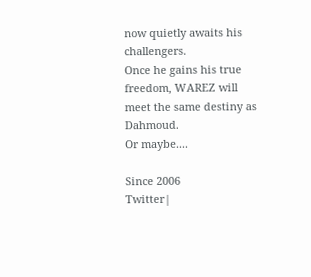now quietly awaits his challengers.
Once he gains his true freedom, WAREZ will meet the same destiny as Dahmoud.
Or maybe....

Since 2006
Twitter|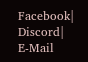Facebook| Discord| E-Mail